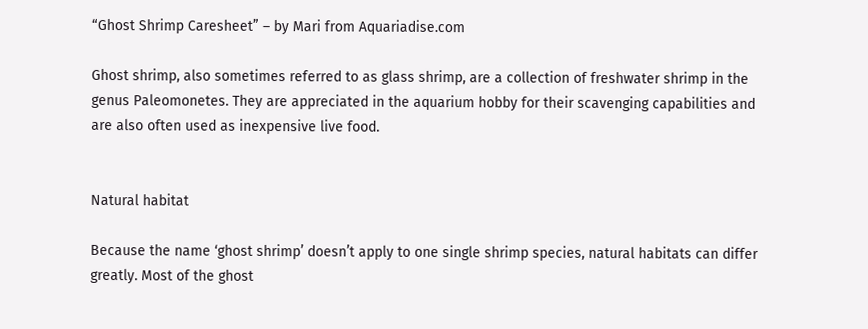“Ghost Shrimp Caresheet” – by Mari from Aquariadise.com

Ghost shrimp, also sometimes referred to as glass shrimp, are a collection of freshwater shrimp in the genus Paleomonetes. They are appreciated in the aquarium hobby for their scavenging capabilities and are also often used as inexpensive live food.


Natural habitat

Because the name ‘ghost shrimp’ doesn’t apply to one single shrimp species, natural habitats can differ greatly. Most of the ghost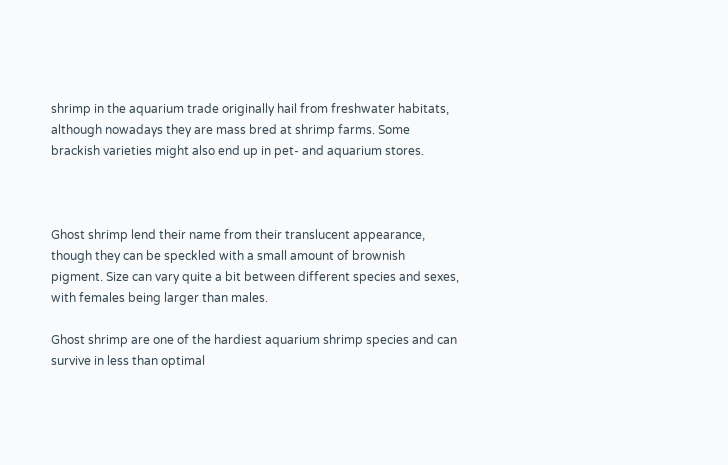shrimp in the aquarium trade originally hail from freshwater habitats, although nowadays they are mass bred at shrimp farms. Some brackish varieties might also end up in pet- and aquarium stores.



Ghost shrimp lend their name from their translucent appearance, though they can be speckled with a small amount of brownish pigment. Size can vary quite a bit between different species and sexes, with females being larger than males.

Ghost shrimp are one of the hardiest aquarium shrimp species and can survive in less than optimal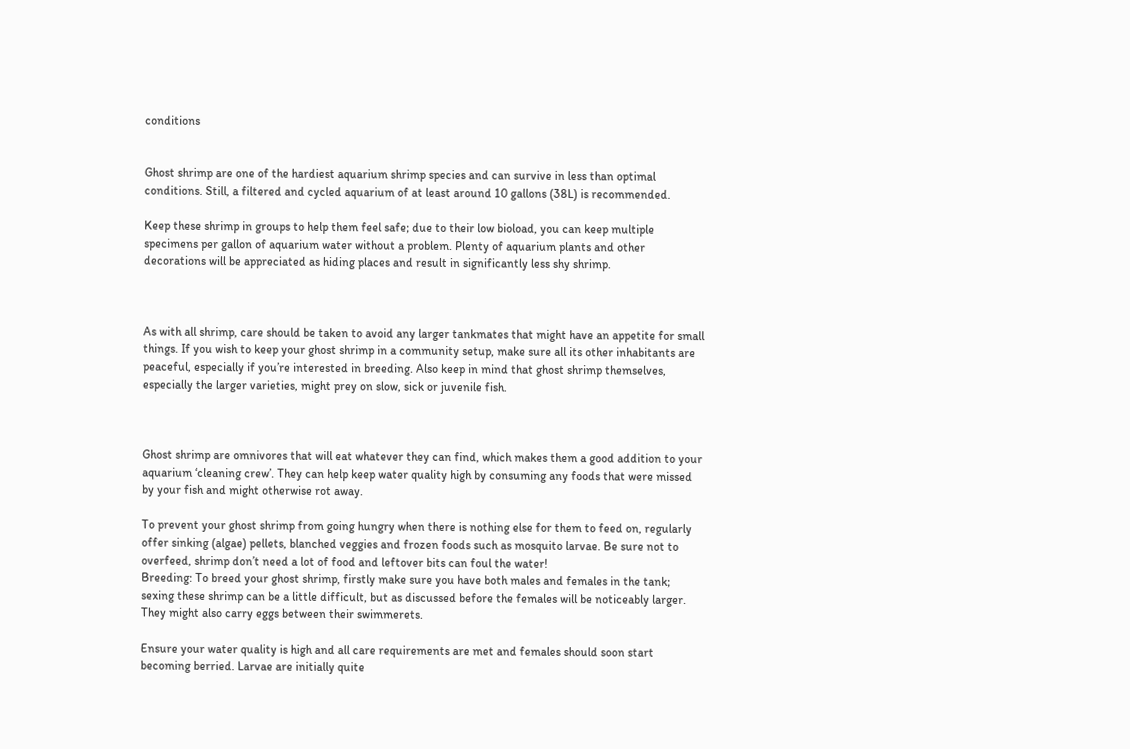conditions


Ghost shrimp are one of the hardiest aquarium shrimp species and can survive in less than optimal conditions. Still, a filtered and cycled aquarium of at least around 10 gallons (38L) is recommended.

Keep these shrimp in groups to help them feel safe; due to their low bioload, you can keep multiple specimens per gallon of aquarium water without a problem. Plenty of aquarium plants and other decorations will be appreciated as hiding places and result in significantly less shy shrimp.



As with all shrimp, care should be taken to avoid any larger tankmates that might have an appetite for small things. If you wish to keep your ghost shrimp in a community setup, make sure all its other inhabitants are peaceful, especially if you’re interested in breeding. Also keep in mind that ghost shrimp themselves, especially the larger varieties, might prey on slow, sick or juvenile fish.



Ghost shrimp are omnivores that will eat whatever they can find, which makes them a good addition to your aquarium ‘cleaning crew’. They can help keep water quality high by consuming any foods that were missed by your fish and might otherwise rot away.

To prevent your ghost shrimp from going hungry when there is nothing else for them to feed on, regularly offer sinking (algae) pellets, blanched veggies and frozen foods such as mosquito larvae. Be sure not to overfeed, shrimp don’t need a lot of food and leftover bits can foul the water!
Breeding: To breed your ghost shrimp, firstly make sure you have both males and females in the tank; sexing these shrimp can be a little difficult, but as discussed before the females will be noticeably larger. They might also carry eggs between their swimmerets.

Ensure your water quality is high and all care requirements are met and females should soon start becoming berried. Larvae are initially quite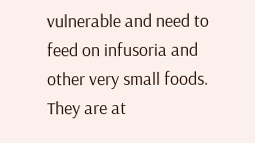vulnerable and need to feed on infusoria and other very small foods. They are at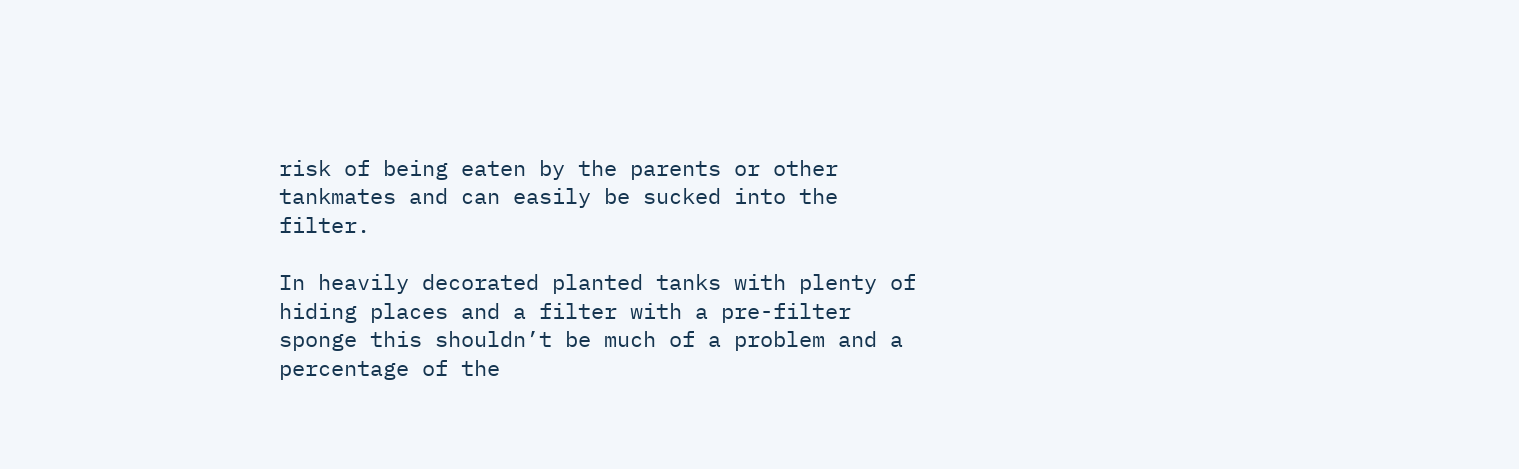risk of being eaten by the parents or other tankmates and can easily be sucked into the filter.

In heavily decorated planted tanks with plenty of hiding places and a filter with a pre-filter sponge this shouldn’t be much of a problem and a percentage of the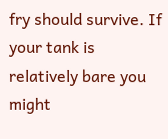fry should survive. If your tank is relatively bare you might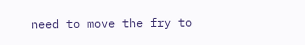need to move the fry to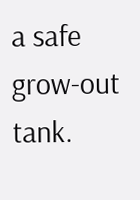a safe grow-out tank.